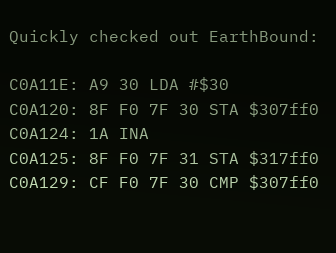Quickly checked out EarthBound:

C0A11E: A9 30 LDA #$30
C0A120: 8F F0 7F 30 STA $307ff0
C0A124: 1A INA
C0A125: 8F F0 7F 31 STA $317ff0
C0A129: CF F0 7F 30 CMP $307ff0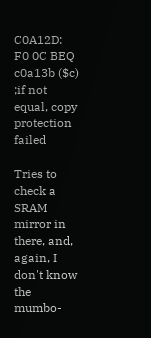C0A12D: F0 0C BEQ c0a13b ($c) ;if not equal, copy protection failed

Tries to check a SRAM mirror in there, and, again, I don't know the mumbo-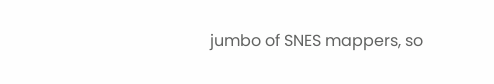jumbo of SNES mappers, so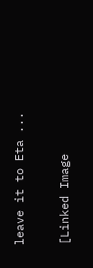leave it to Eta ...

[Linked Image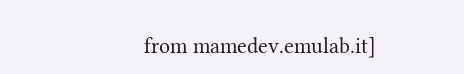from mamedev.emulab.it]